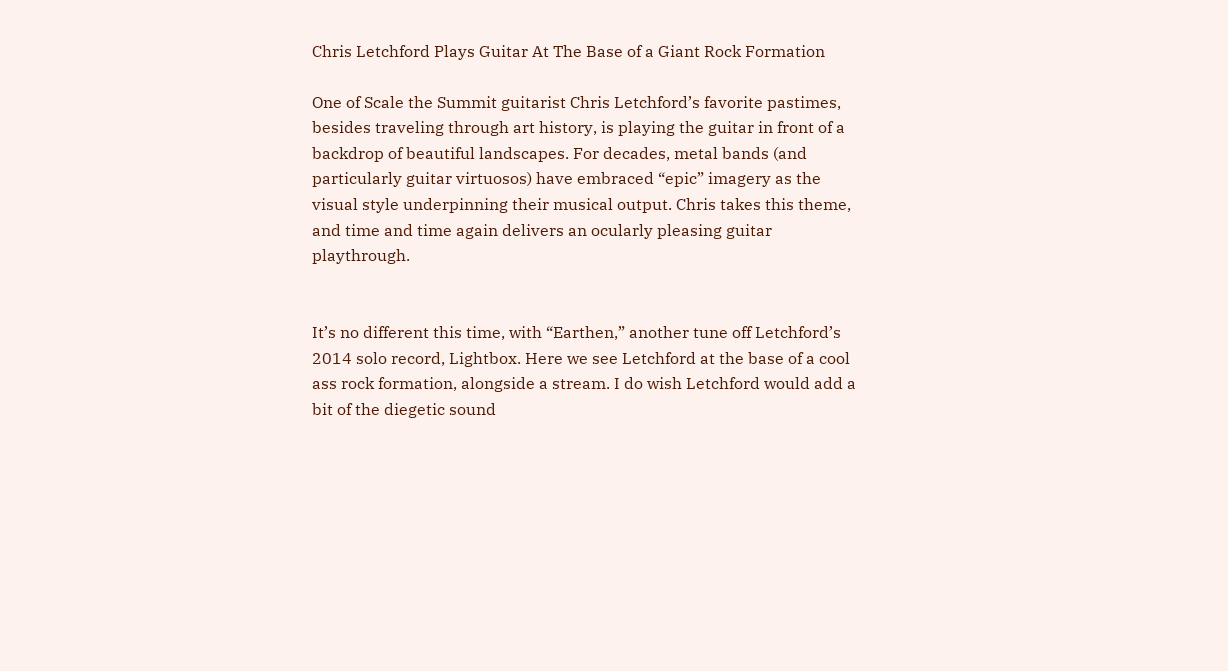Chris Letchford Plays Guitar At The Base of a Giant Rock Formation

One of Scale the Summit guitarist Chris Letchford’s favorite pastimes, besides traveling through art history, is playing the guitar in front of a backdrop of beautiful landscapes. For decades, metal bands (and particularly guitar virtuosos) have embraced “epic” imagery as the visual style underpinning their musical output. Chris takes this theme, and time and time again delivers an ocularly pleasing guitar playthrough.


It’s no different this time, with “Earthen,” another tune off Letchford’s 2014 solo record, Lightbox. Here we see Letchford at the base of a cool ass rock formation, alongside a stream. I do wish Letchford would add a bit of the diegetic sound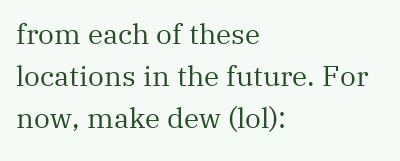from each of these locations in the future. For now, make dew (lol):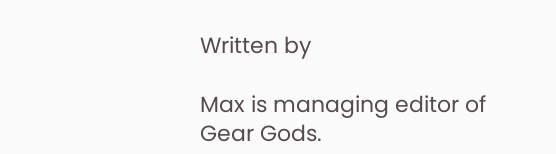Written by

Max is managing editor of Gear Gods.